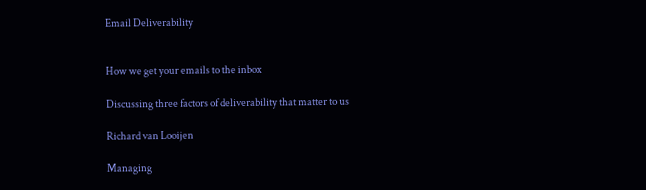Email Deliverability


How we get your emails to the inbox

Discussing three factors of deliverability that matter to us

Richard van Looijen

Managing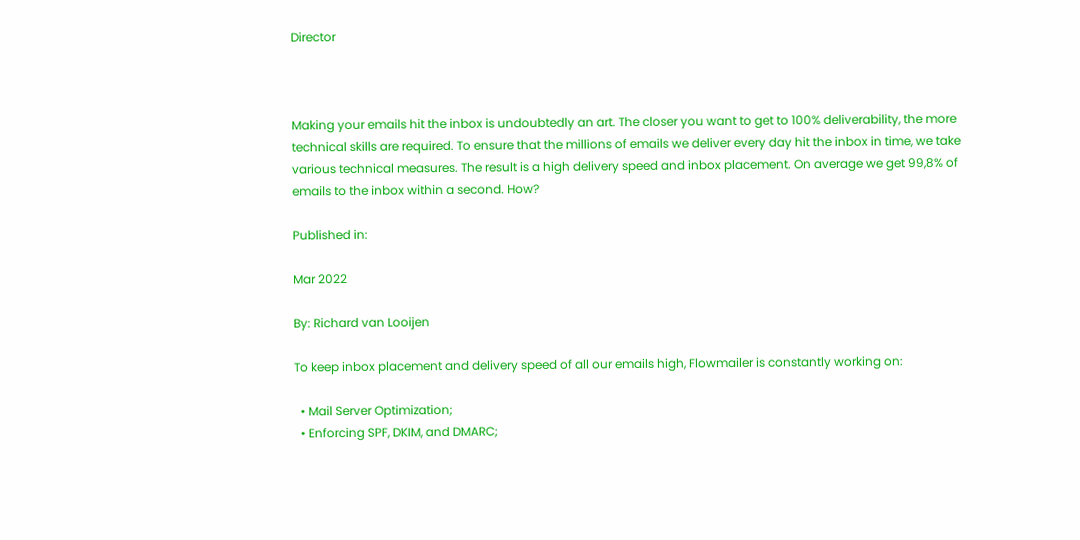Director



Making your emails hit the inbox is undoubtedly an art. The closer you want to get to 100% deliverability, the more technical skills are required. To ensure that the millions of emails we deliver every day hit the inbox in time, we take various technical measures. The result is a high delivery speed and inbox placement. On average we get 99,8% of emails to the inbox within a second. How?

Published in:

Mar 2022

By: Richard van Looijen

To keep inbox placement and delivery speed of all our emails high, Flowmailer is constantly working on:

  • Mail Server Optimization;
  • Enforcing SPF, DKIM, and DMARC;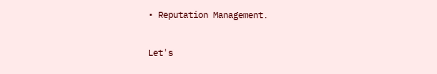• Reputation Management.

Let's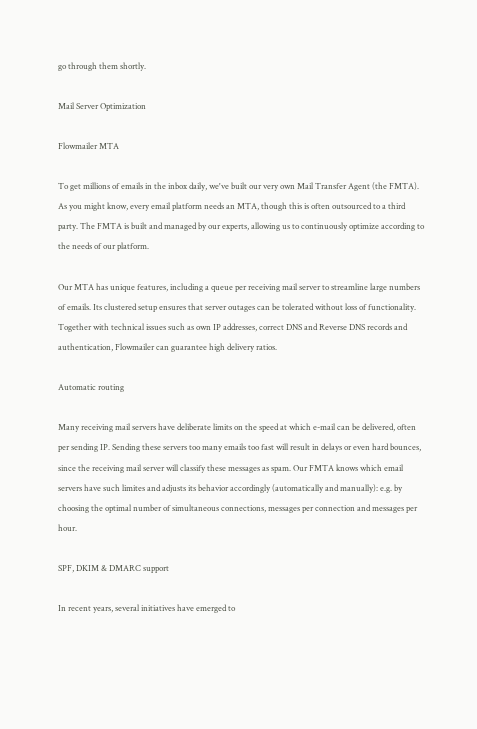go through them shortly.

Mail Server Optimization

Flowmailer MTA

To get millions of emails in the inbox daily, we've built our very own Mail Transfer Agent (the FMTA). As you might know, every email platform needs an MTA, though this is often outsourced to a third party. The FMTA is built and managed by our experts, allowing us to continuously optimize according to the needs of our platform.

Our MTA has unique features, including a queue per receiving mail server to streamline large numbers of emails. Its clustered setup ensures that server outages can be tolerated without loss of functionality. Together with technical issues such as own IP addresses, correct DNS and Reverse DNS records and authentication, Flowmailer can guarantee high delivery ratios.

Automatic routing

Many receiving mail servers have deliberate limits on the speed at which e-mail can be delivered, often per sending IP. Sending these servers too many emails too fast will result in delays or even hard bounces, since the receiving mail server will classify these messages as spam. Our FMTA knows which email servers have such limites and adjusts its behavior accordingly (automatically and manually): e.g. by choosing the optimal number of simultaneous connections, messages per connection and messages per hour.

SPF, DKIM & DMARC support

In recent years, several initiatives have emerged to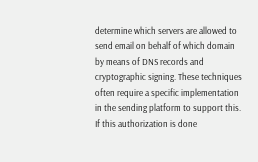determine which servers are allowed to send email on behalf of which domain by means of DNS records and cryptographic signing. These techniques often require a specific implementation in the sending platform to support this. If this authorization is done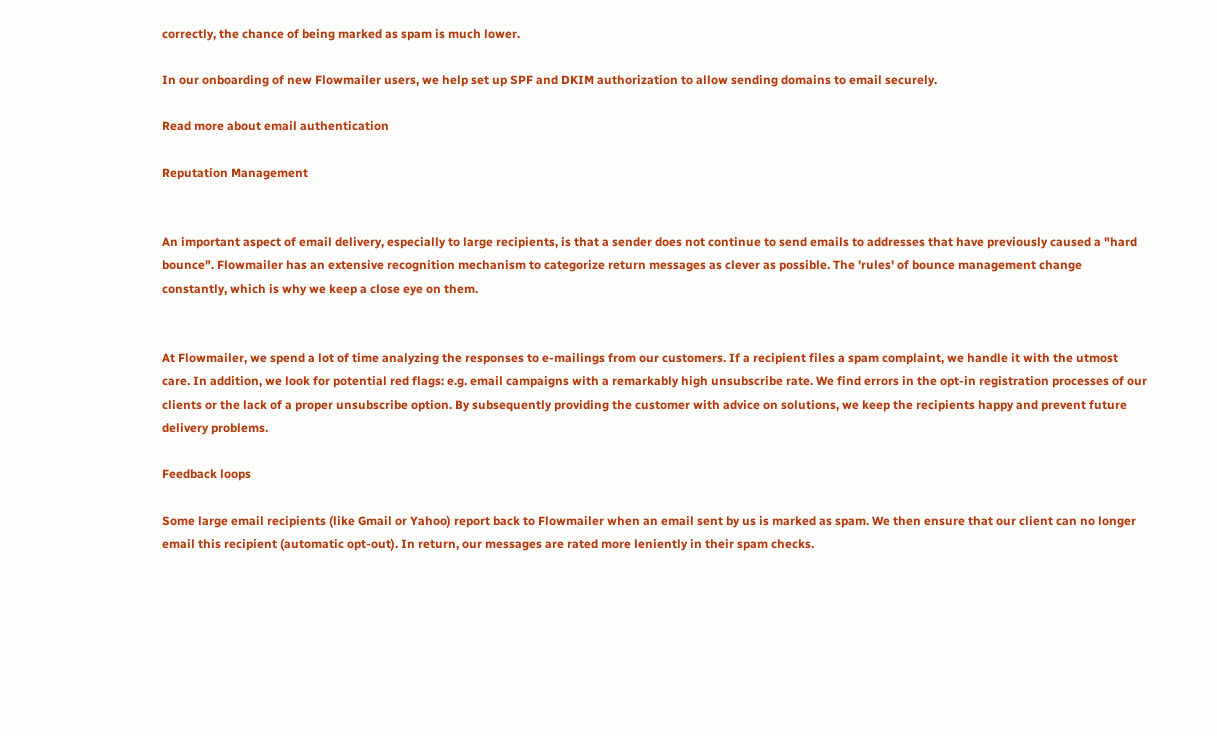correctly, the chance of being marked as spam is much lower.

In our onboarding of new Flowmailer users, we help set up SPF and DKIM authorization to allow sending domains to email securely.

Read more about email authentication

Reputation Management


An important aspect of email delivery, especially to large recipients, is that a sender does not continue to send emails to addresses that have previously caused a "hard bounce". Flowmailer has an extensive recognition mechanism to categorize return messages as clever as possible. The 'rules' of bounce management change constantly, which is why we keep a close eye on them.


At Flowmailer, we spend a lot of time analyzing the responses to e-mailings from our customers. If a recipient files a spam complaint, we handle it with the utmost care. In addition, we look for potential red flags: e.g. email campaigns with a remarkably high unsubscribe rate. We find errors in the opt-in registration processes of our clients or the lack of a proper unsubscribe option. By subsequently providing the customer with advice on solutions, we keep the recipients happy and prevent future delivery problems.

Feedback loops

Some large email recipients (like Gmail or Yahoo) report back to Flowmailer when an email sent by us is marked as spam. We then ensure that our client can no longer email this recipient (automatic opt-out). In return, our messages are rated more leniently in their spam checks.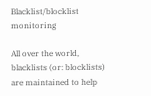Blacklist/blocklist monitoring

All over the world, blacklists (or: blocklists) are maintained to help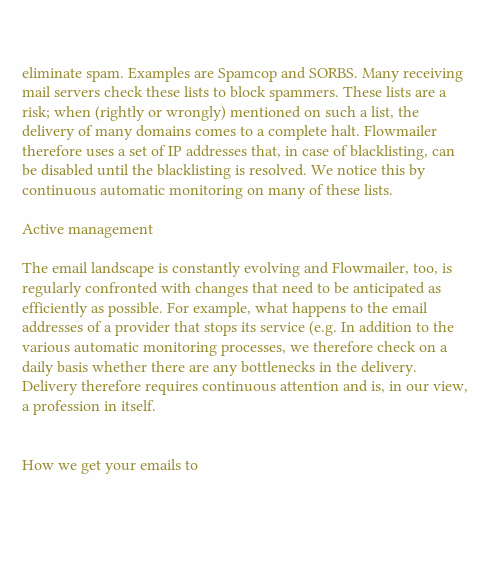eliminate spam. Examples are Spamcop and SORBS. Many receiving mail servers check these lists to block spammers. These lists are a risk; when (rightly or wrongly) mentioned on such a list, the delivery of many domains comes to a complete halt. Flowmailer therefore uses a set of IP addresses that, in case of blacklisting, can be disabled until the blacklisting is resolved. We notice this by continuous automatic monitoring on many of these lists.

Active management

The email landscape is constantly evolving and Flowmailer, too, is regularly confronted with changes that need to be anticipated as efficiently as possible. For example, what happens to the email addresses of a provider that stops its service (e.g. In addition to the various automatic monitoring processes, we therefore check on a daily basis whether there are any bottlenecks in the delivery. Delivery therefore requires continuous attention and is, in our view, a profession in itself.


How we get your emails to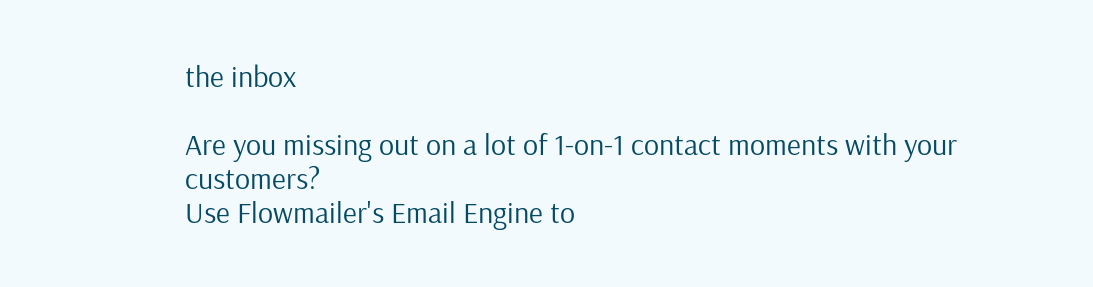the inbox

Are you missing out on a lot of 1-on-1 contact moments with your customers?
Use Flowmailer's Email Engine to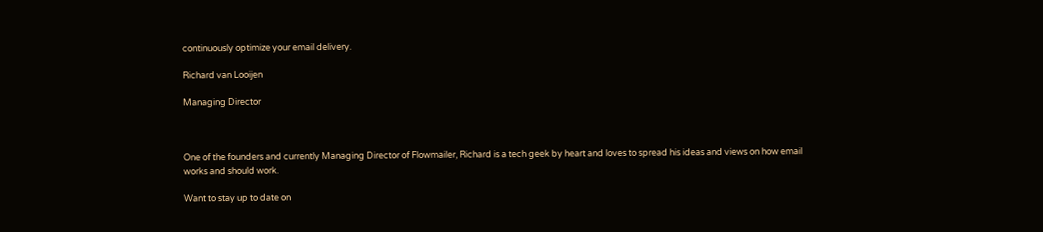continuously optimize your email delivery.

Richard van Looijen

Managing Director



One of the founders and currently Managing Director of Flowmailer, Richard is a tech geek by heart and loves to spread his ideas and views on how email works and should work.

Want to stay up to date on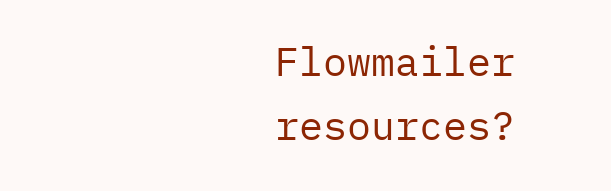Flowmailer resources?